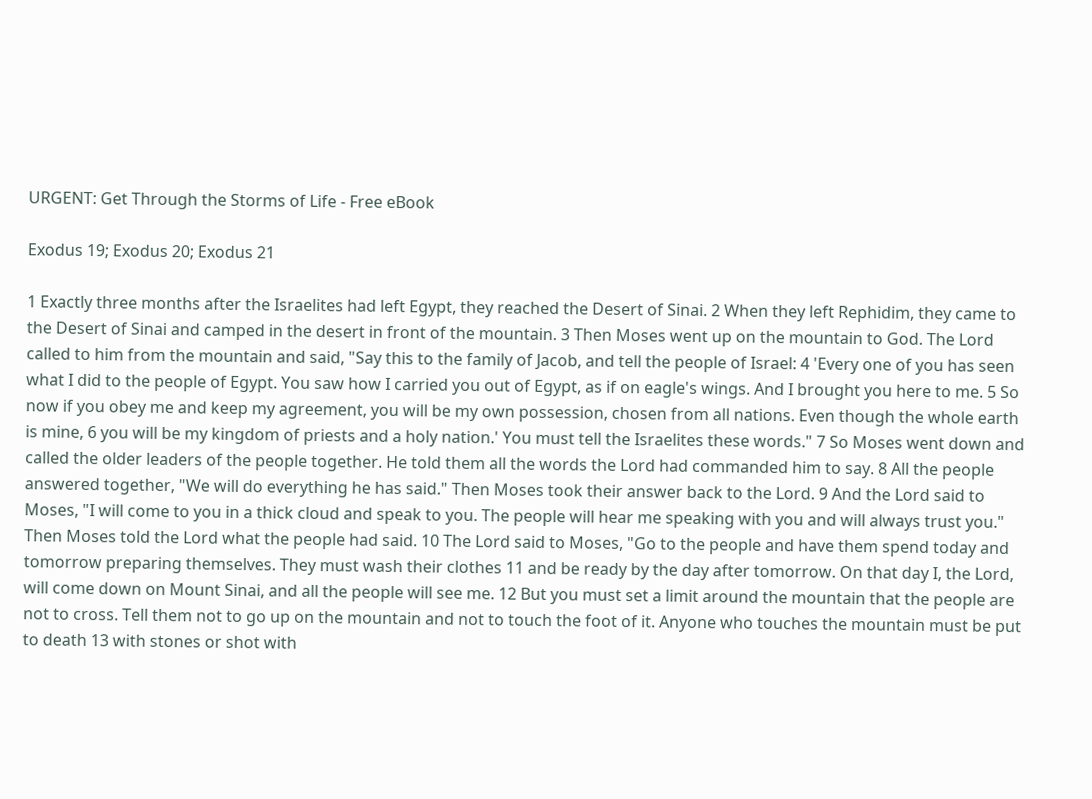URGENT: Get Through the Storms of Life - Free eBook

Exodus 19; Exodus 20; Exodus 21

1 Exactly three months after the Israelites had left Egypt, they reached the Desert of Sinai. 2 When they left Rephidim, they came to the Desert of Sinai and camped in the desert in front of the mountain. 3 Then Moses went up on the mountain to God. The Lord called to him from the mountain and said, "Say this to the family of Jacob, and tell the people of Israel: 4 'Every one of you has seen what I did to the people of Egypt. You saw how I carried you out of Egypt, as if on eagle's wings. And I brought you here to me. 5 So now if you obey me and keep my agreement, you will be my own possession, chosen from all nations. Even though the whole earth is mine, 6 you will be my kingdom of priests and a holy nation.' You must tell the Israelites these words." 7 So Moses went down and called the older leaders of the people together. He told them all the words the Lord had commanded him to say. 8 All the people answered together, "We will do everything he has said." Then Moses took their answer back to the Lord. 9 And the Lord said to Moses, "I will come to you in a thick cloud and speak to you. The people will hear me speaking with you and will always trust you." Then Moses told the Lord what the people had said. 10 The Lord said to Moses, "Go to the people and have them spend today and tomorrow preparing themselves. They must wash their clothes 11 and be ready by the day after tomorrow. On that day I, the Lord, will come down on Mount Sinai, and all the people will see me. 12 But you must set a limit around the mountain that the people are not to cross. Tell them not to go up on the mountain and not to touch the foot of it. Anyone who touches the mountain must be put to death 13 with stones or shot with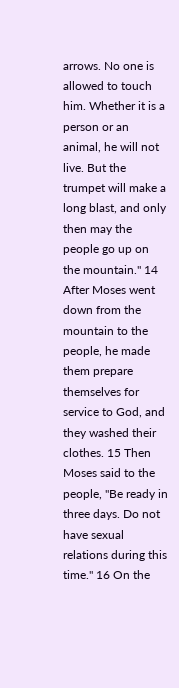arrows. No one is allowed to touch him. Whether it is a person or an animal, he will not live. But the trumpet will make a long blast, and only then may the people go up on the mountain." 14 After Moses went down from the mountain to the people, he made them prepare themselves for service to God, and they washed their clothes. 15 Then Moses said to the people, "Be ready in three days. Do not have sexual relations during this time." 16 On the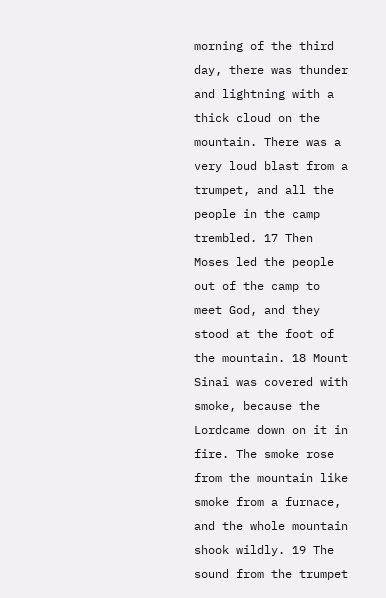morning of the third day, there was thunder and lightning with a thick cloud on the mountain. There was a very loud blast from a trumpet, and all the people in the camp trembled. 17 Then Moses led the people out of the camp to meet God, and they stood at the foot of the mountain. 18 Mount Sinai was covered with smoke, because the Lordcame down on it in fire. The smoke rose from the mountain like smoke from a furnace, and the whole mountain shook wildly. 19 The sound from the trumpet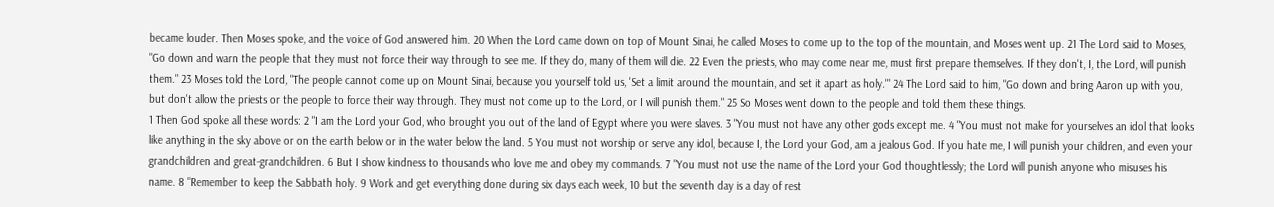became louder. Then Moses spoke, and the voice of God answered him. 20 When the Lord came down on top of Mount Sinai, he called Moses to come up to the top of the mountain, and Moses went up. 21 The Lord said to Moses, "Go down and warn the people that they must not force their way through to see me. If they do, many of them will die. 22 Even the priests, who may come near me, must first prepare themselves. If they don't, I, the Lord, will punish them." 23 Moses told the Lord, "The people cannot come up on Mount Sinai, because you yourself told us, 'Set a limit around the mountain, and set it apart as holy.'" 24 The Lord said to him, "Go down and bring Aaron up with you, but don't allow the priests or the people to force their way through. They must not come up to the Lord, or I will punish them." 25 So Moses went down to the people and told them these things.
1 Then God spoke all these words: 2 "I am the Lord your God, who brought you out of the land of Egypt where you were slaves. 3 "You must not have any other gods except me. 4 "You must not make for yourselves an idol that looks like anything in the sky above or on the earth below or in the water below the land. 5 You must not worship or serve any idol, because I, the Lord your God, am a jealous God. If you hate me, I will punish your children, and even your grandchildren and great-grandchildren. 6 But I show kindness to thousands who love me and obey my commands. 7 "You must not use the name of the Lord your God thoughtlessly; the Lord will punish anyone who misuses his name. 8 "Remember to keep the Sabbath holy. 9 Work and get everything done during six days each week, 10 but the seventh day is a day of rest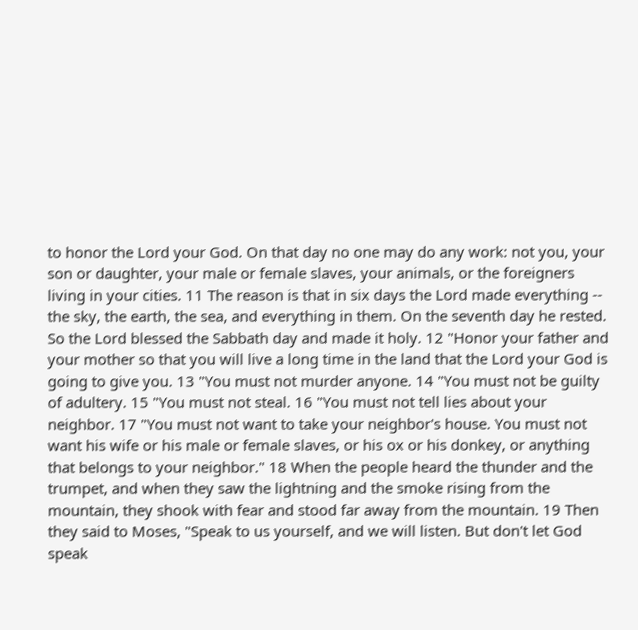to honor the Lord your God. On that day no one may do any work: not you, your son or daughter, your male or female slaves, your animals, or the foreigners living in your cities. 11 The reason is that in six days the Lord made everything -- the sky, the earth, the sea, and everything in them. On the seventh day he rested. So the Lord blessed the Sabbath day and made it holy. 12 "Honor your father and your mother so that you will live a long time in the land that the Lord your God is going to give you. 13 "You must not murder anyone. 14 "You must not be guilty of adultery. 15 "You must not steal. 16 "You must not tell lies about your neighbor. 17 "You must not want to take your neighbor's house. You must not want his wife or his male or female slaves, or his ox or his donkey, or anything that belongs to your neighbor." 18 When the people heard the thunder and the trumpet, and when they saw the lightning and the smoke rising from the mountain, they shook with fear and stood far away from the mountain. 19 Then they said to Moses, "Speak to us yourself, and we will listen. But don't let God speak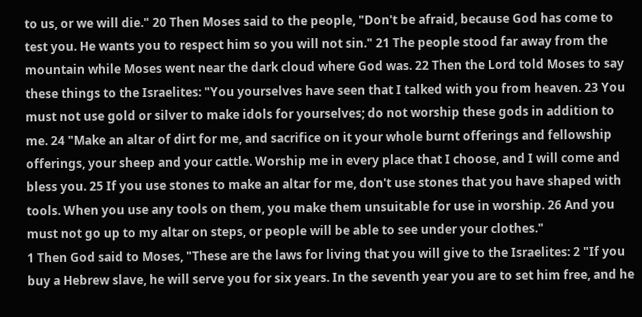to us, or we will die." 20 Then Moses said to the people, "Don't be afraid, because God has come to test you. He wants you to respect him so you will not sin." 21 The people stood far away from the mountain while Moses went near the dark cloud where God was. 22 Then the Lord told Moses to say these things to the Israelites: "You yourselves have seen that I talked with you from heaven. 23 You must not use gold or silver to make idols for yourselves; do not worship these gods in addition to me. 24 "Make an altar of dirt for me, and sacrifice on it your whole burnt offerings and fellowship offerings, your sheep and your cattle. Worship me in every place that I choose, and I will come and bless you. 25 If you use stones to make an altar for me, don't use stones that you have shaped with tools. When you use any tools on them, you make them unsuitable for use in worship. 26 And you must not go up to my altar on steps, or people will be able to see under your clothes."
1 Then God said to Moses, "These are the laws for living that you will give to the Israelites: 2 "If you buy a Hebrew slave, he will serve you for six years. In the seventh year you are to set him free, and he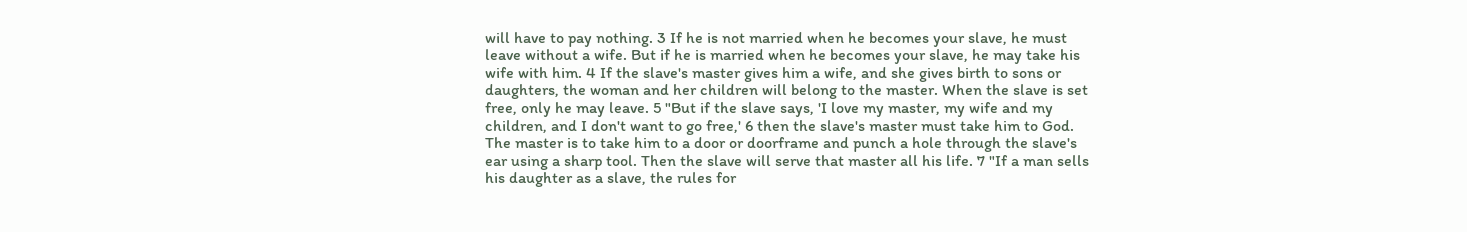will have to pay nothing. 3 If he is not married when he becomes your slave, he must leave without a wife. But if he is married when he becomes your slave, he may take his wife with him. 4 If the slave's master gives him a wife, and she gives birth to sons or daughters, the woman and her children will belong to the master. When the slave is set free, only he may leave. 5 "But if the slave says, 'I love my master, my wife and my children, and I don't want to go free,' 6 then the slave's master must take him to God. The master is to take him to a door or doorframe and punch a hole through the slave's ear using a sharp tool. Then the slave will serve that master all his life. 7 "If a man sells his daughter as a slave, the rules for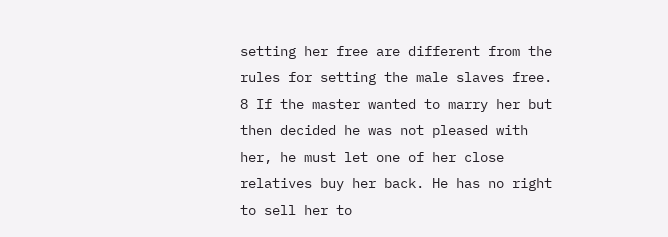setting her free are different from the rules for setting the male slaves free. 8 If the master wanted to marry her but then decided he was not pleased with her, he must let one of her close relatives buy her back. He has no right to sell her to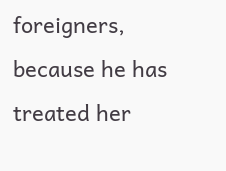foreigners, because he has treated her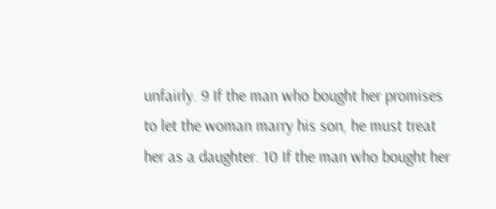unfairly. 9 If the man who bought her promises to let the woman marry his son, he must treat her as a daughter. 10 If the man who bought her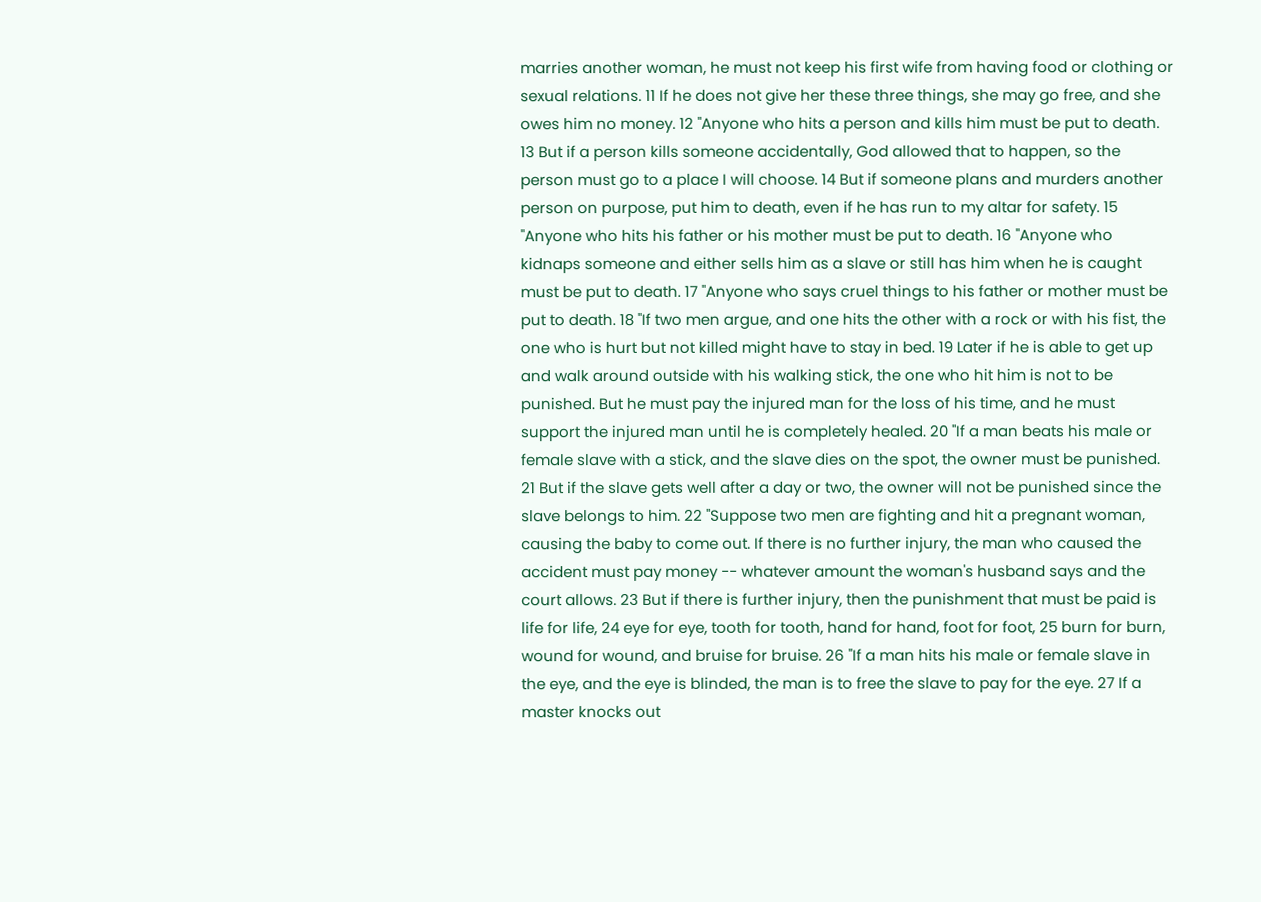marries another woman, he must not keep his first wife from having food or clothing or sexual relations. 11 If he does not give her these three things, she may go free, and she owes him no money. 12 "Anyone who hits a person and kills him must be put to death. 13 But if a person kills someone accidentally, God allowed that to happen, so the person must go to a place I will choose. 14 But if someone plans and murders another person on purpose, put him to death, even if he has run to my altar for safety. 15 "Anyone who hits his father or his mother must be put to death. 16 "Anyone who kidnaps someone and either sells him as a slave or still has him when he is caught must be put to death. 17 "Anyone who says cruel things to his father or mother must be put to death. 18 "If two men argue, and one hits the other with a rock or with his fist, the one who is hurt but not killed might have to stay in bed. 19 Later if he is able to get up and walk around outside with his walking stick, the one who hit him is not to be punished. But he must pay the injured man for the loss of his time, and he must support the injured man until he is completely healed. 20 "If a man beats his male or female slave with a stick, and the slave dies on the spot, the owner must be punished. 21 But if the slave gets well after a day or two, the owner will not be punished since the slave belongs to him. 22 "Suppose two men are fighting and hit a pregnant woman, causing the baby to come out. If there is no further injury, the man who caused the accident must pay money -- whatever amount the woman's husband says and the court allows. 23 But if there is further injury, then the punishment that must be paid is life for life, 24 eye for eye, tooth for tooth, hand for hand, foot for foot, 25 burn for burn, wound for wound, and bruise for bruise. 26 "If a man hits his male or female slave in the eye, and the eye is blinded, the man is to free the slave to pay for the eye. 27 If a master knocks out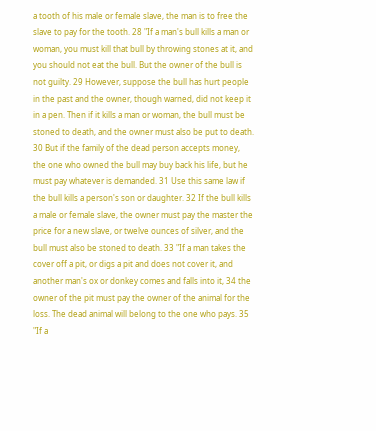a tooth of his male or female slave, the man is to free the slave to pay for the tooth. 28 "If a man's bull kills a man or woman, you must kill that bull by throwing stones at it, and you should not eat the bull. But the owner of the bull is not guilty. 29 However, suppose the bull has hurt people in the past and the owner, though warned, did not keep it in a pen. Then if it kills a man or woman, the bull must be stoned to death, and the owner must also be put to death. 30 But if the family of the dead person accepts money, the one who owned the bull may buy back his life, but he must pay whatever is demanded. 31 Use this same law if the bull kills a person's son or daughter. 32 If the bull kills a male or female slave, the owner must pay the master the price for a new slave, or twelve ounces of silver, and the bull must also be stoned to death. 33 "If a man takes the cover off a pit, or digs a pit and does not cover it, and another man's ox or donkey comes and falls into it, 34 the owner of the pit must pay the owner of the animal for the loss. The dead animal will belong to the one who pays. 35 "If a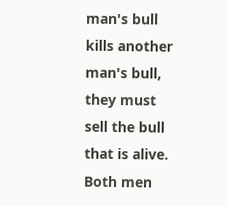man's bull kills another man's bull, they must sell the bull that is alive. Both men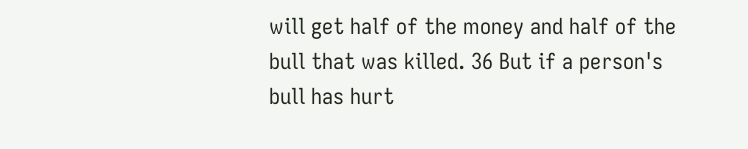will get half of the money and half of the bull that was killed. 36 But if a person's bull has hurt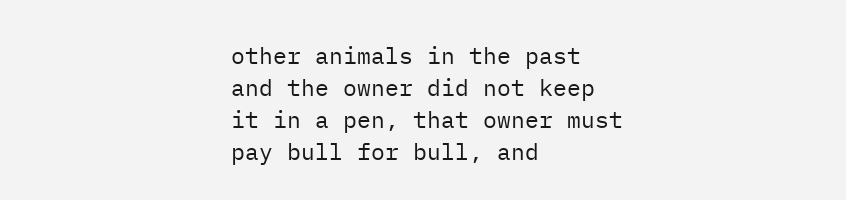other animals in the past and the owner did not keep it in a pen, that owner must pay bull for bull, and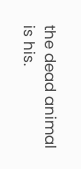the dead animal is his.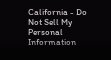California - Do Not Sell My Personal Information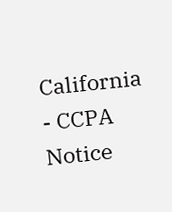California - CCPA Notice